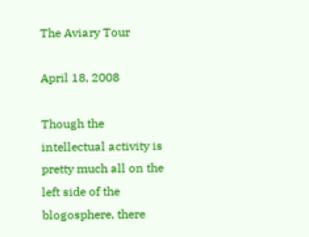The Aviary Tour

April 18, 2008

Though the intellectual activity is pretty much all on the left side of the blogosphere, there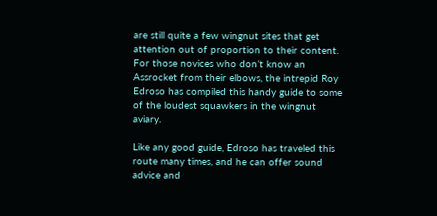are still quite a few wingnut sites that get attention out of proportion to their content. For those novices who don’t know an Assrocket from their elbows, the intrepid Roy Edroso has compiled this handy guide to some of the loudest squawkers in the wingnut aviary.

Like any good guide, Edroso has traveled this route many times, and he can offer sound advice and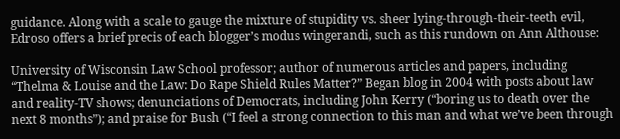guidance. Along with a scale to gauge the mixture of stupidity vs. sheer lying-through-their-teeth evil, Edroso offers a brief precis of each blogger’s modus wingerandi, such as this rundown on Ann Althouse:

University of Wisconsin Law School professor; author of numerous articles and papers, including “Thelma & Louise and the Law: Do Rape Shield Rules Matter?” Began blog in 2004 with posts about law and reality-TV shows; denunciations of Democrats, including John Kerry (“boring us to death over the next 8 months”); and praise for Bush (“I feel a strong connection to this man and what we’ve been through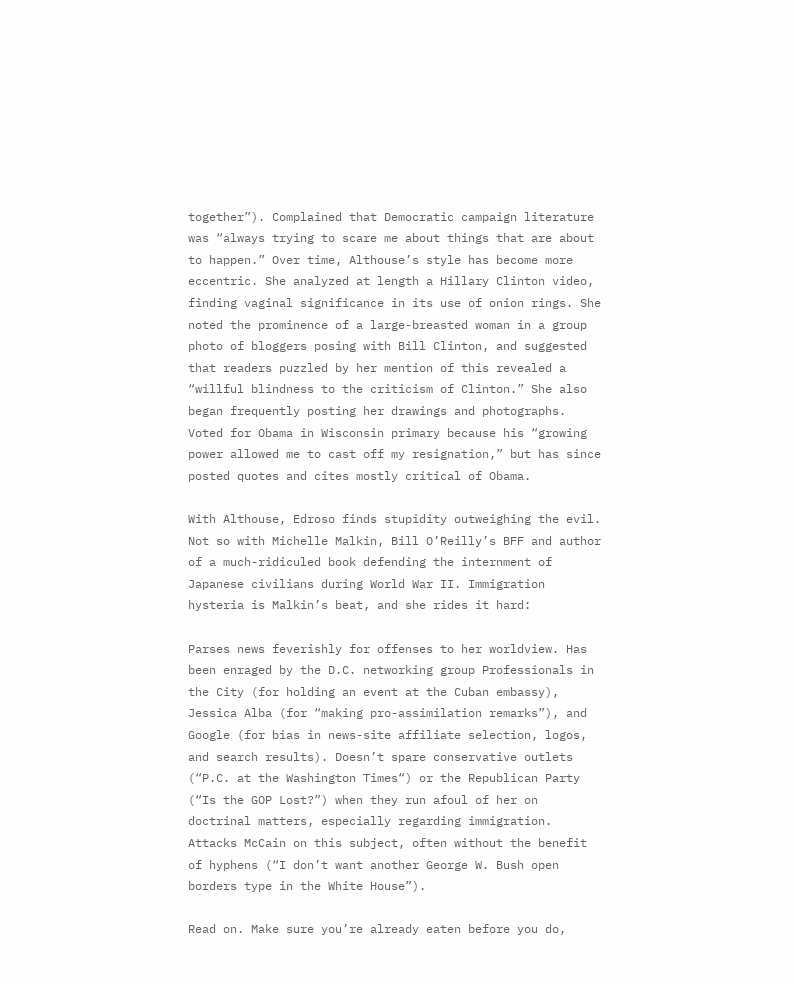together”). Complained that Democratic campaign literature was “always trying to scare me about things that are about to happen.” Over time, Althouse’s style has become more eccentric. She analyzed at length a Hillary Clinton video, finding vaginal significance in its use of onion rings. She noted the prominence of a large-breasted woman in a group photo of bloggers posing with Bill Clinton, and suggested that readers puzzled by her mention of this revealed a “willful blindness to the criticism of Clinton.” She also began frequently posting her drawings and photographs. Voted for Obama in Wisconsin primary because his “growing power allowed me to cast off my resignation,” but has since posted quotes and cites mostly critical of Obama.

With Althouse, Edroso finds stupidity outweighing the evil. Not so with Michelle Malkin, Bill O’Reilly’s BFF and author of a much-ridiculed book defending the internment of Japanese civilians during World War II. Immigration hysteria is Malkin’s beat, and she rides it hard:

Parses news feverishly for offenses to her worldview. Has been enraged by the D.C. networking group Professionals in the City (for holding an event at the Cuban embassy), Jessica Alba (for “making pro-assimilation remarks”), and Google (for bias in news-site affiliate selection, logos, and search results). Doesn’t spare conservative outlets (“P.C. at the Washington Times“) or the Republican Party (“Is the GOP Lost?”) when they run afoul of her on doctrinal matters, especially regarding immigration. Attacks McCain on this subject, often without the benefit of hyphens (“I don’t want another George W. Bush open borders type in the White House”).

Read on. Make sure you’re already eaten before you do,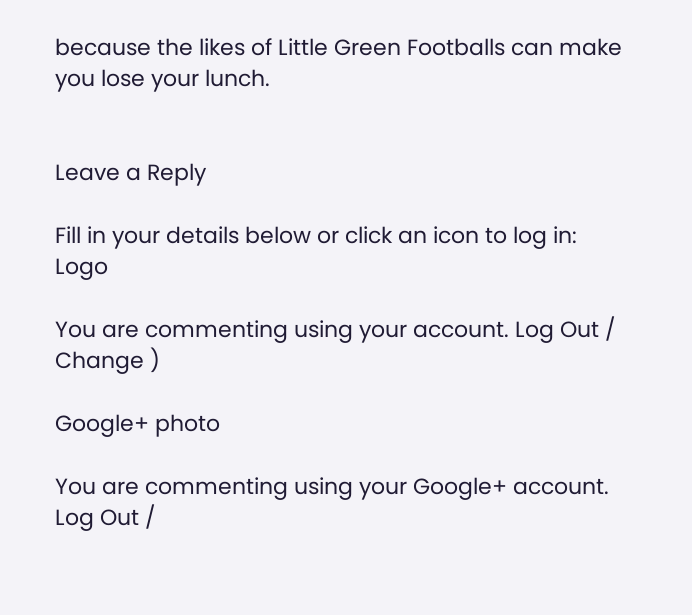because the likes of Little Green Footballs can make you lose your lunch.


Leave a Reply

Fill in your details below or click an icon to log in: Logo

You are commenting using your account. Log Out /  Change )

Google+ photo

You are commenting using your Google+ account. Log Out /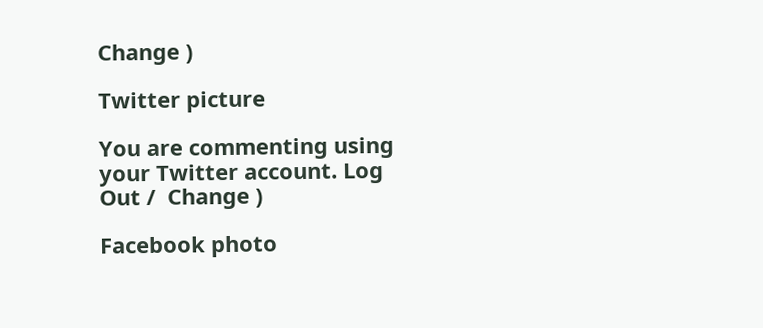Change )

Twitter picture

You are commenting using your Twitter account. Log Out /  Change )

Facebook photo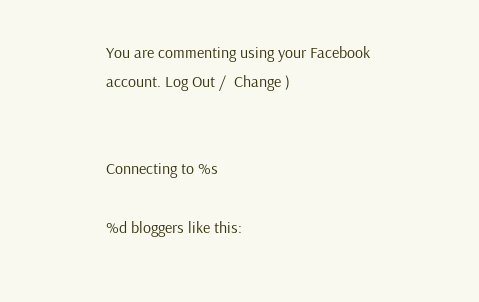You are commenting using your Facebook account. Log Out /  Change )


Connecting to %s

%d bloggers like this: